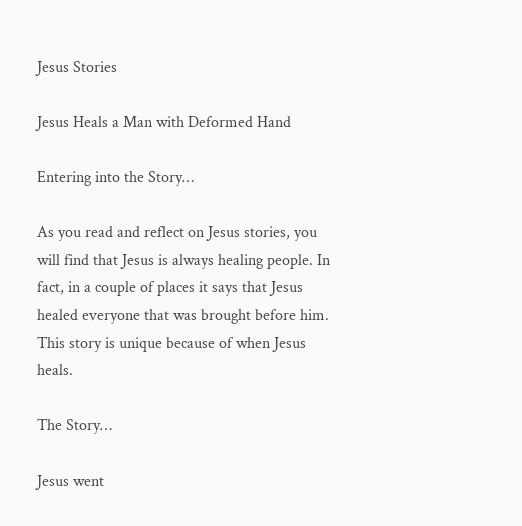Jesus Stories

Jesus Heals a Man with Deformed Hand

Entering into the Story…

As you read and reflect on Jesus stories, you will find that Jesus is always healing people. In fact, in a couple of places it says that Jesus healed everyone that was brought before him. This story is unique because of when Jesus heals.

The Story…

Jesus went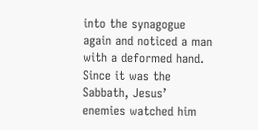into the synagogue again and noticed a man with a deformed hand. Since it was the Sabbath, Jesus’ enemies watched him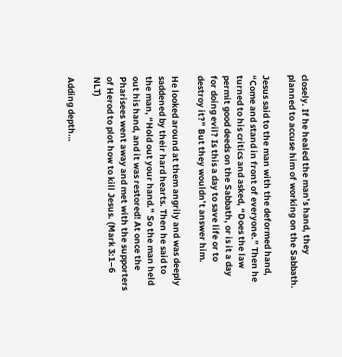closely. If he healed the man’s hand, they planned to accuse him of working on the Sabbath.

Jesus said to the man with the deformed hand, “Come and stand in front of everyone.” Then he turned to his critics and asked, “Does the law permit good deeds on the Sabbath, or is it a day for doing evil? Is this a day to save life or to destroy it?” But they wouldn’t answer him.

He looked around at them angrily and was deeply saddened by their hard hearts. Then he said to the man, “Hold out your hand.” So the man held out his hand, and it was restored! At once the Pharisees went away and met with the supporters of Herod to plot how to kill Jesus. (Mark 3:1–6 NLT)

Adding depth…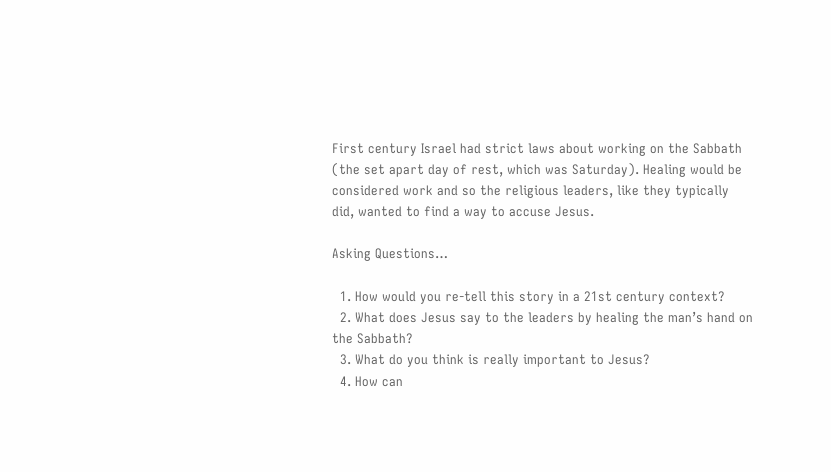First century Israel had strict laws about working on the Sabbath (the set apart day of rest, which was Saturday). Healing would be considered work and so the religious leaders, like they typically did, wanted to find a way to accuse Jesus.

Asking Questions…

  1. How would you re-tell this story in a 21st century context?
  2. What does Jesus say to the leaders by healing the man’s hand on the Sabbath?
  3. What do you think is really important to Jesus?
  4. How can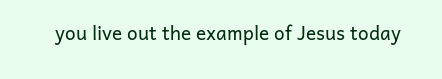you live out the example of Jesus today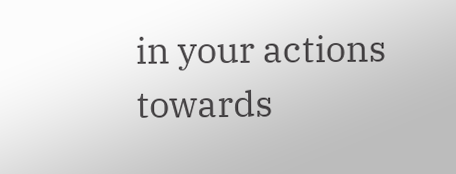in your actions towards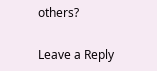others?

Leave a Reply